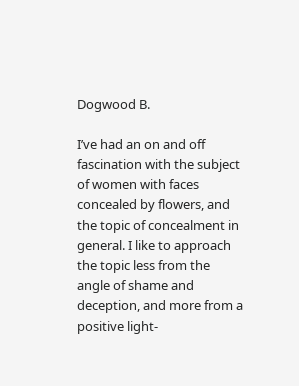Dogwood B.

I’ve had an on and off fascination with the subject of women with faces concealed by flowers, and the topic of concealment in general. I like to approach the topic less from the angle of shame and deception, and more from a positive light-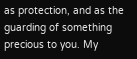as protection, and as the guarding of something precious to you. My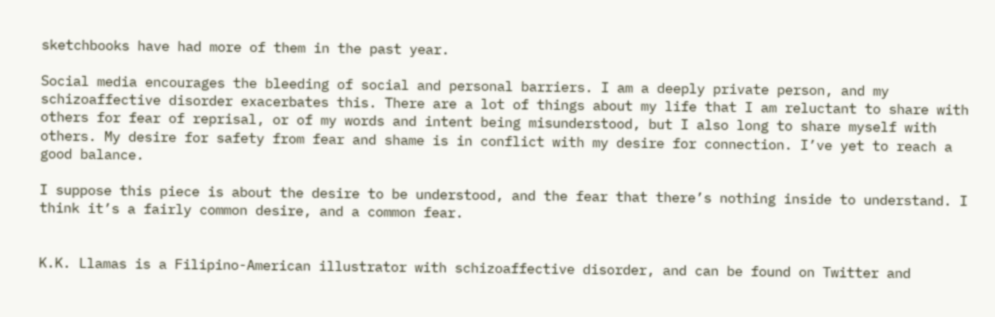sketchbooks have had more of them in the past year.

Social media encourages the bleeding of social and personal barriers. I am a deeply private person, and my schizoaffective disorder exacerbates this. There are a lot of things about my life that I am reluctant to share with others for fear of reprisal, or of my words and intent being misunderstood, but I also long to share myself with others. My desire for safety from fear and shame is in conflict with my desire for connection. I’ve yet to reach a good balance.

I suppose this piece is about the desire to be understood, and the fear that there’s nothing inside to understand. I think it’s a fairly common desire, and a common fear.


K.K. Llamas is a Filipino-American illustrator with schizoaffective disorder, and can be found on Twitter and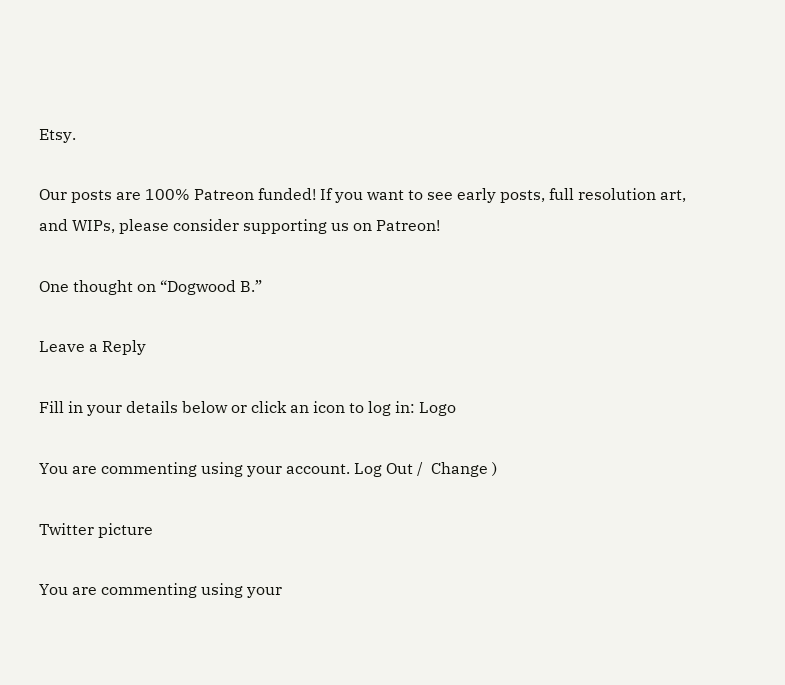Etsy.

Our posts are 100% Patreon funded! If you want to see early posts, full resolution art, and WIPs, please consider supporting us on Patreon!

One thought on “Dogwood B.”

Leave a Reply

Fill in your details below or click an icon to log in: Logo

You are commenting using your account. Log Out /  Change )

Twitter picture

You are commenting using your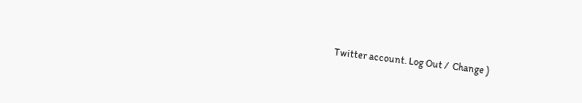Twitter account. Log Out /  Change )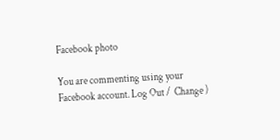Facebook photo

You are commenting using your Facebook account. Log Out /  Change )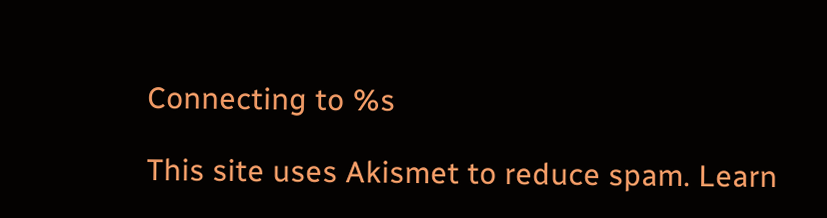Connecting to %s

This site uses Akismet to reduce spam. Learn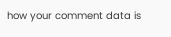how your comment data is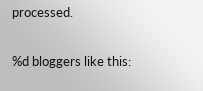processed.

%d bloggers like this: